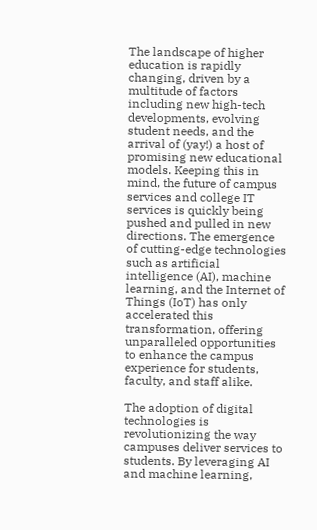The landscape of higher education is rapidly changing, driven by a multitude of factors including new high-tech developments, evolving student needs, and the arrival of (yay!) a host of promising new educational models. Keeping this in mind, the future of campus services and college IT services is quickly being pushed and pulled in new directions. The emergence of cutting-edge technologies such as artificial intelligence (AI), machine learning, and the Internet of Things (IoT) has only accelerated this transformation, offering unparalleled opportunities to enhance the campus experience for students, faculty, and staff alike.

The adoption of digital technologies is revolutionizing the way campuses deliver services to students. By leveraging AI and machine learning,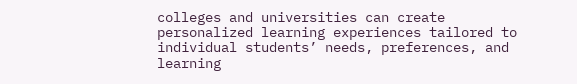colleges and universities can create personalized learning experiences tailored to individual students’ needs, preferences, and learning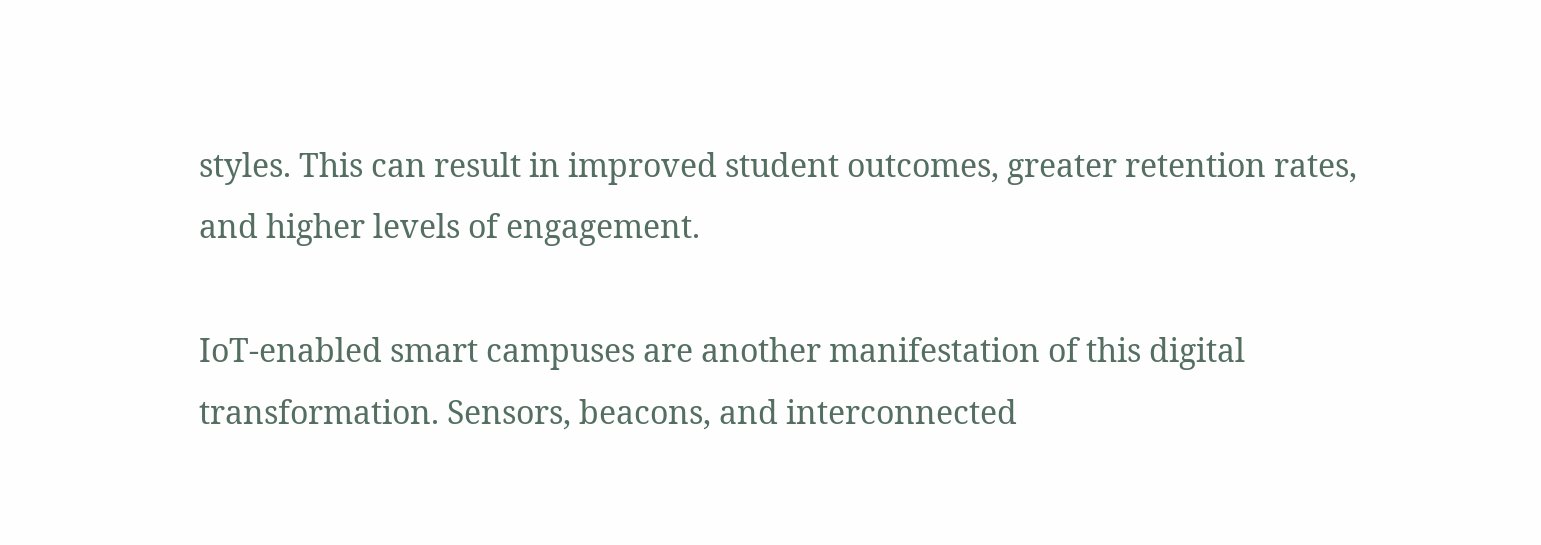styles. This can result in improved student outcomes, greater retention rates, and higher levels of engagement.

IoT-enabled smart campuses are another manifestation of this digital transformation. Sensors, beacons, and interconnected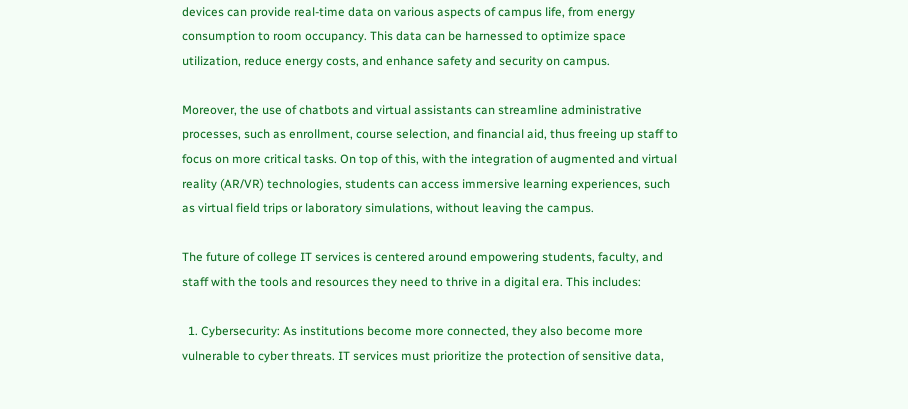devices can provide real-time data on various aspects of campus life, from energy consumption to room occupancy. This data can be harnessed to optimize space utilization, reduce energy costs, and enhance safety and security on campus.

Moreover, the use of chatbots and virtual assistants can streamline administrative processes, such as enrollment, course selection, and financial aid, thus freeing up staff to focus on more critical tasks. On top of this, with the integration of augmented and virtual reality (AR/VR) technologies, students can access immersive learning experiences, such as virtual field trips or laboratory simulations, without leaving the campus.

The future of college IT services is centered around empowering students, faculty, and staff with the tools and resources they need to thrive in a digital era. This includes:

  1. Cybersecurity: As institutions become more connected, they also become more vulnerable to cyber threats. IT services must prioritize the protection of sensitive data,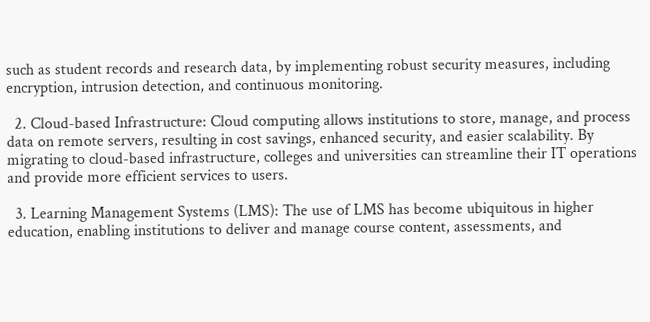such as student records and research data, by implementing robust security measures, including encryption, intrusion detection, and continuous monitoring.

  2. Cloud-based Infrastructure: Cloud computing allows institutions to store, manage, and process data on remote servers, resulting in cost savings, enhanced security, and easier scalability. By migrating to cloud-based infrastructure, colleges and universities can streamline their IT operations and provide more efficient services to users.

  3. Learning Management Systems (LMS): The use of LMS has become ubiquitous in higher education, enabling institutions to deliver and manage course content, assessments, and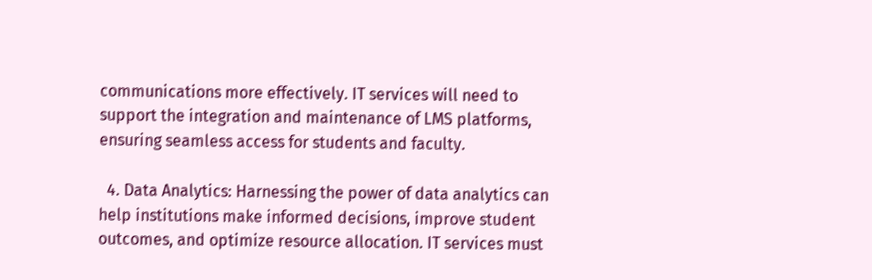communications more effectively. IT services will need to support the integration and maintenance of LMS platforms, ensuring seamless access for students and faculty.

  4. Data Analytics: Harnessing the power of data analytics can help institutions make informed decisions, improve student outcomes, and optimize resource allocation. IT services must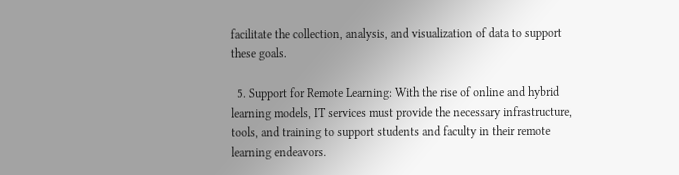facilitate the collection, analysis, and visualization of data to support these goals.

  5. Support for Remote Learning: With the rise of online and hybrid learning models, IT services must provide the necessary infrastructure, tools, and training to support students and faculty in their remote learning endeavors.